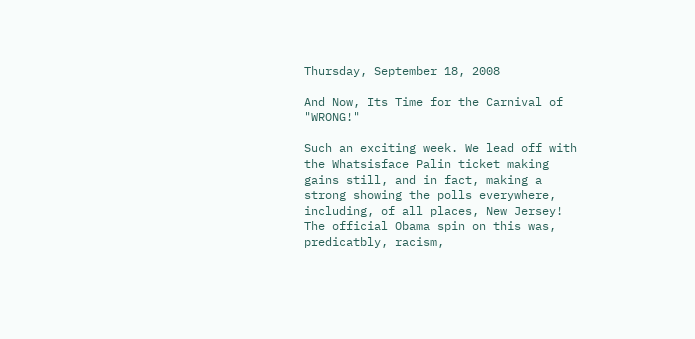Thursday, September 18, 2008

And Now, Its Time for the Carnival of "WRONG!"

Such an exciting week. We lead off with the Whatsisface Palin ticket making gains still, and in fact, making a strong showing the polls everywhere, including, of all places, New Jersey! The official Obama spin on this was, predicatbly, racism,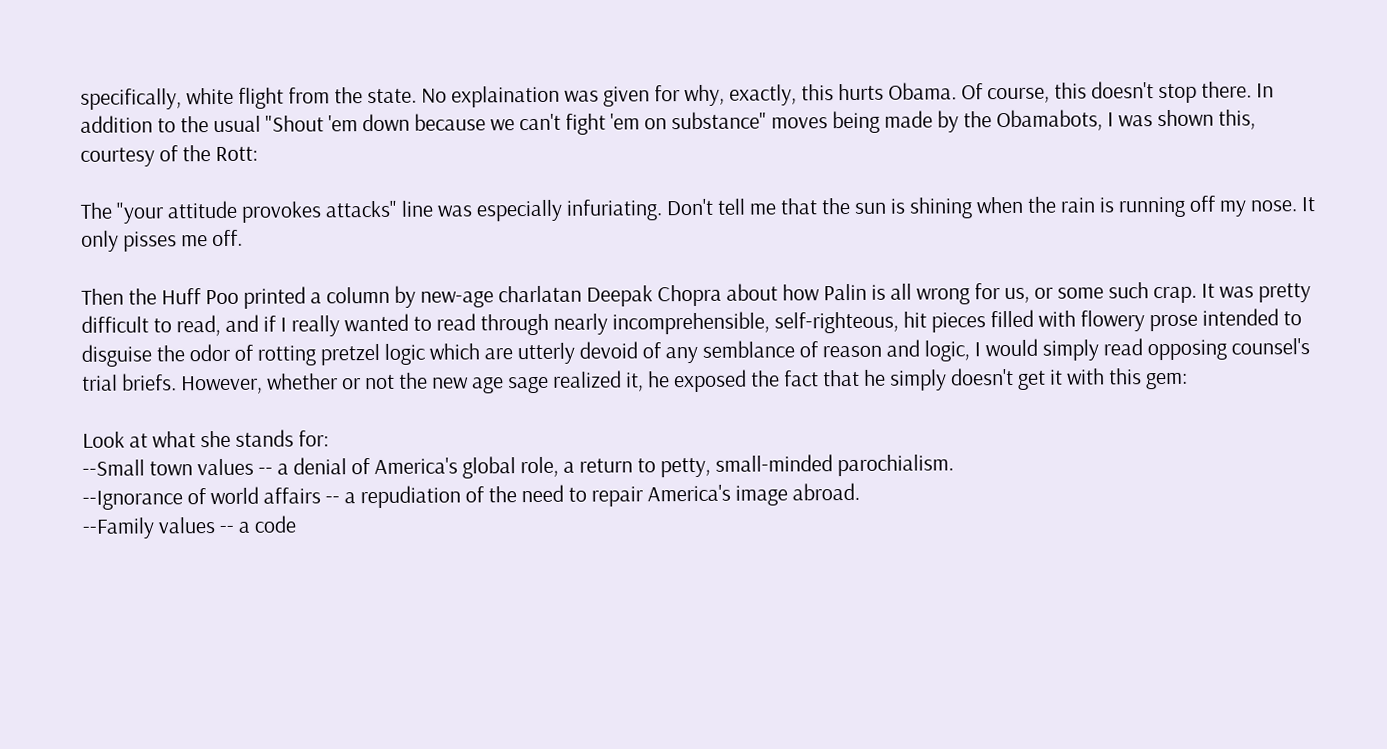specifically, white flight from the state. No explaination was given for why, exactly, this hurts Obama. Of course, this doesn't stop there. In addition to the usual "Shout 'em down because we can't fight 'em on substance" moves being made by the Obamabots, I was shown this, courtesy of the Rott:

The "your attitude provokes attacks" line was especially infuriating. Don't tell me that the sun is shining when the rain is running off my nose. It only pisses me off.

Then the Huff Poo printed a column by new-age charlatan Deepak Chopra about how Palin is all wrong for us, or some such crap. It was pretty difficult to read, and if I really wanted to read through nearly incomprehensible, self-righteous, hit pieces filled with flowery prose intended to disguise the odor of rotting pretzel logic which are utterly devoid of any semblance of reason and logic, I would simply read opposing counsel's trial briefs. However, whether or not the new age sage realized it, he exposed the fact that he simply doesn't get it with this gem:

Look at what she stands for:
--Small town values -- a denial of America's global role, a return to petty, small-minded parochialism.
--Ignorance of world affairs -- a repudiation of the need to repair America's image abroad.
--Family values -- a code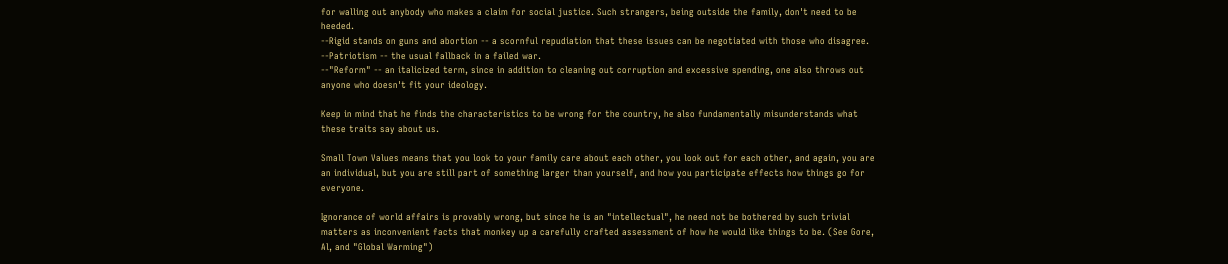for walling out anybody who makes a claim for social justice. Such strangers, being outside the family, don't need to be heeded.
--Rigid stands on guns and abortion -- a scornful repudiation that these issues can be negotiated with those who disagree.
--Patriotism -- the usual fallback in a failed war.
--"Reform" -- an italicized term, since in addition to cleaning out corruption and excessive spending, one also throws out anyone who doesn't fit your ideology.

Keep in mind that he finds the characteristics to be wrong for the country, he also fundamentally misunderstands what these traits say about us.

Small Town Values means that you look to your family care about each other, you look out for each other, and again, you are an individual, but you are still part of something larger than yourself, and how you participate effects how things go for everyone.

Ignorance of world affairs is provably wrong, but since he is an "intellectual", he need not be bothered by such trivial matters as inconvenient facts that monkey up a carefully crafted assessment of how he would like things to be. (See Gore, Al, and "Global Warming")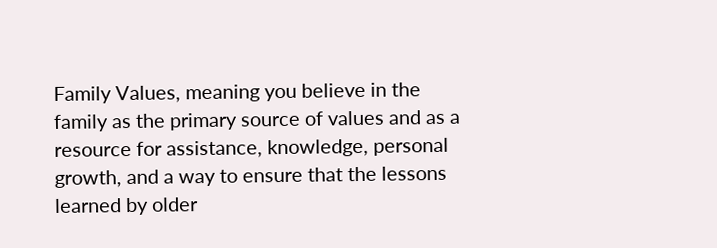Family Values, meaning you believe in the family as the primary source of values and as a resource for assistance, knowledge, personal growth, and a way to ensure that the lessons learned by older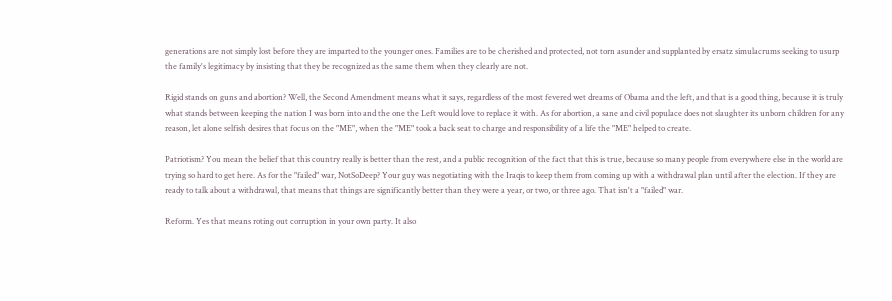generations are not simply lost before they are imparted to the younger ones. Families are to be cherished and protected, not torn asunder and supplanted by ersatz simulacrums seeking to usurp the family's legitimacy by insisting that they be recognized as the same them when they clearly are not.

Rigid stands on guns and abortion? Well, the Second Amendment means what it says, regardless of the most fevered wet dreams of Obama and the left, and that is a good thing, because it is truly what stands between keeping the nation I was born into and the one the Left would love to replace it with. As for abortion, a sane and civil populace does not slaughter its unborn children for any reason, let alone selfish desires that focus on the "ME", when the "ME" took a back seat to charge and responsibility of a life the "ME" helped to create.

Patriotism? You mean the belief that this country really is better than the rest, and a public recognition of the fact that this is true, because so many people from everywhere else in the world are trying so hard to get here. As for the "failed" war, NotSoDeep? Your guy was negotiating with the Iraqis to keep them from coming up with a withdrawal plan until after the election. If they are ready to talk about a withdrawal, that means that things are significantly better than they were a year, or two, or three ago. That isn't a "failed" war.

Reform. Yes that means roting out corruption in your own party. It also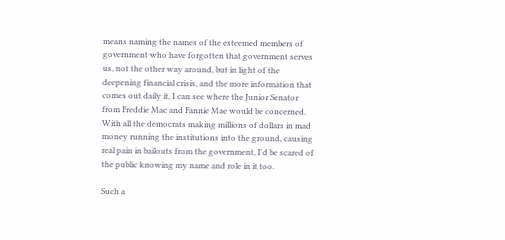means naming the names of the esteemed members of government who have forgotten that government serves us, not the other way around, but in light of the deepening financial crisis, and the more information that comes out daily it, I can see where the Junior Senator from Freddie Mac and Fannie Mae would be concerned. With all the democrats making millions of dollars in mad money running the institutions into the ground, causing real pain in bailouts from the government, I'd be scared of the public knowing my name and role in it too.

Such a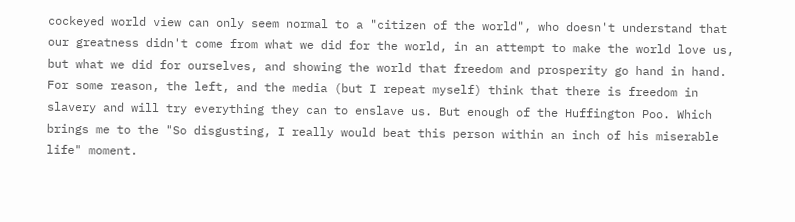cockeyed world view can only seem normal to a "citizen of the world", who doesn't understand that our greatness didn't come from what we did for the world, in an attempt to make the world love us, but what we did for ourselves, and showing the world that freedom and prosperity go hand in hand. For some reason, the left, and the media (but I repeat myself) think that there is freedom in slavery and will try everything they can to enslave us. But enough of the Huffington Poo. Which brings me to the "So disgusting, I really would beat this person within an inch of his miserable life" moment.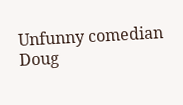Unfunny comedian Doug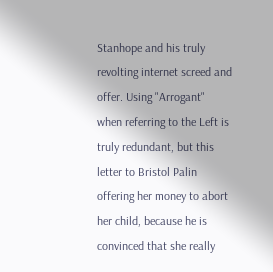Stanhope and his truly revolting internet screed and offer. Using "Arrogant" when referring to the Left is truly redundant, but this letter to Bristol Palin offering her money to abort her child, because he is convinced that she really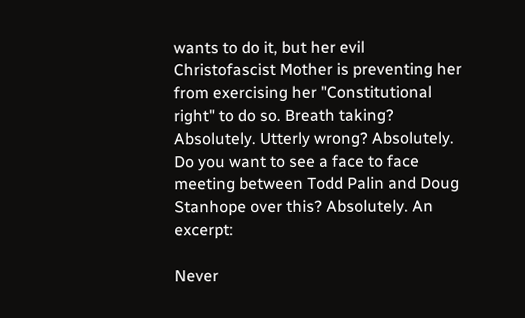wants to do it, but her evil Christofascist Mother is preventing her from exercising her "Constitutional right" to do so. Breath taking? Absolutely. Utterly wrong? Absolutely. Do you want to see a face to face meeting between Todd Palin and Doug Stanhope over this? Absolutely. An excerpt:

Never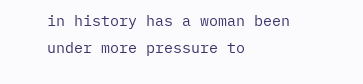in history has a woman been under more pressure to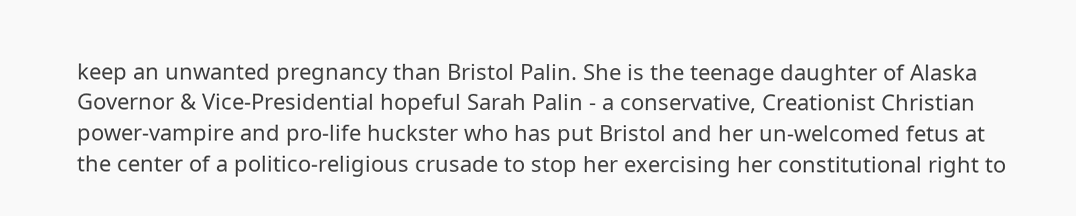keep an unwanted pregnancy than Bristol Palin. She is the teenage daughter of Alaska Governor & Vice-Presidential hopeful Sarah Palin - a conservative, Creationist Christian power-vampire and pro-life huckster who has put Bristol and her un-welcomed fetus at the center of a politico-religious crusade to stop her exercising her constitutional right to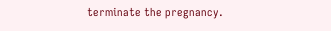terminate the pregnancy.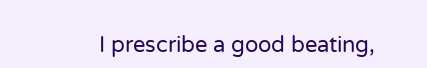I prescribe a good beating,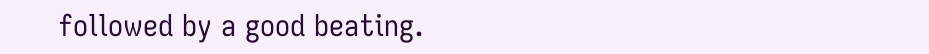followed by a good beating.